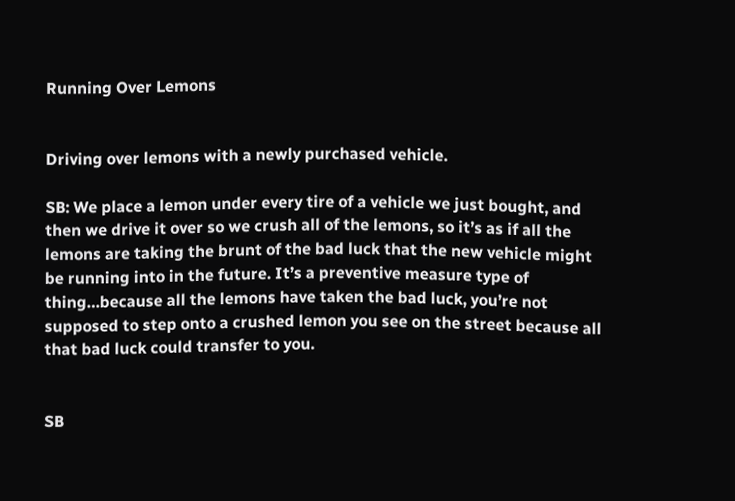Running Over Lemons


Driving over lemons with a newly purchased vehicle.

SB: We place a lemon under every tire of a vehicle we just bought, and then we drive it over so we crush all of the lemons, so it’s as if all the lemons are taking the brunt of the bad luck that the new vehicle might be running into in the future. It’s a preventive measure type of thing…because all the lemons have taken the bad luck, you’re not supposed to step onto a crushed lemon you see on the street because all that bad luck could transfer to you.


SB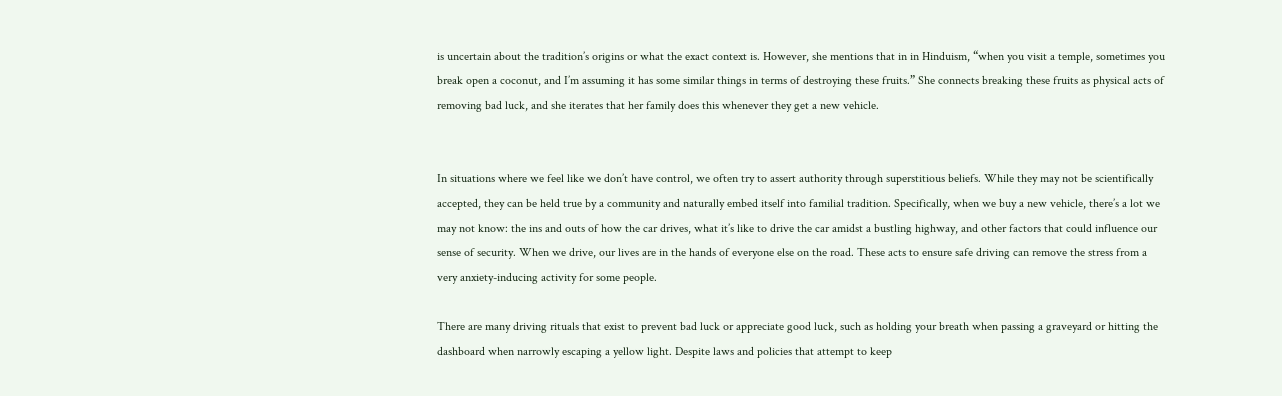is uncertain about the tradition’s origins or what the exact context is. However, she mentions that in in Hinduism, “when you visit a temple, sometimes you break open a coconut, and I’m assuming it has some similar things in terms of destroying these fruits.” She connects breaking these fruits as physical acts of removing bad luck, and she iterates that her family does this whenever they get a new vehicle.


In situations where we feel like we don’t have control, we often try to assert authority through superstitious beliefs. While they may not be scientifically accepted, they can be held true by a community and naturally embed itself into familial tradition. Specifically, when we buy a new vehicle, there’s a lot we may not know: the ins and outs of how the car drives, what it’s like to drive the car amidst a bustling highway, and other factors that could influence our sense of security. When we drive, our lives are in the hands of everyone else on the road. These acts to ensure safe driving can remove the stress from a very anxiety-inducing activity for some people.

There are many driving rituals that exist to prevent bad luck or appreciate good luck, such as holding your breath when passing a graveyard or hitting the dashboard when narrowly escaping a yellow light. Despite laws and policies that attempt to keep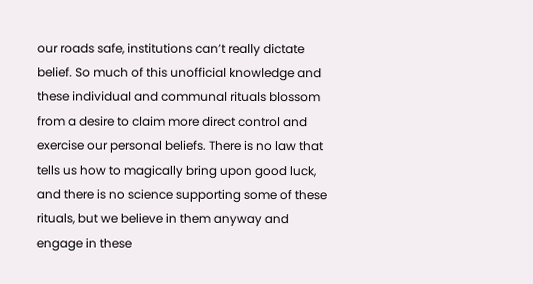our roads safe, institutions can’t really dictate belief. So much of this unofficial knowledge and these individual and communal rituals blossom from a desire to claim more direct control and exercise our personal beliefs. There is no law that tells us how to magically bring upon good luck, and there is no science supporting some of these rituals, but we believe in them anyway and engage in these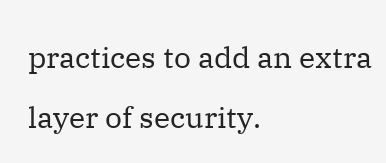practices to add an extra layer of security.